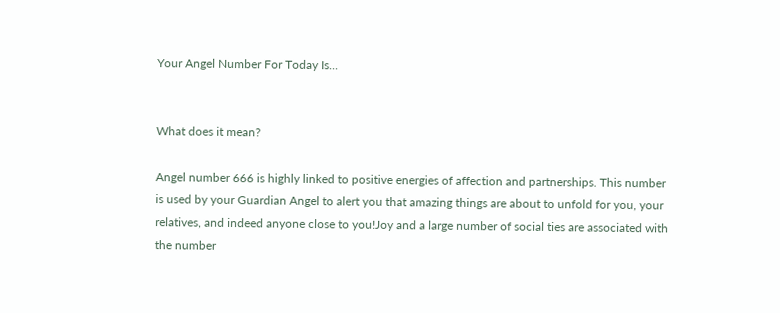Your Angel Number For Today Is...


What does it mean?

Angel number 666 is highly linked to positive energies of affection and partnerships. This number is used by your Guardian Angel to alert you that amazing things are about to unfold for you, your relatives, and indeed anyone close to you!Joy and a large number of social ties are associated with the number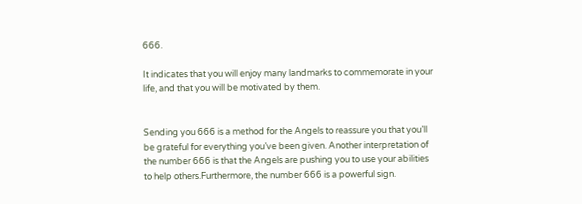666.

It indicates that you will enjoy many landmarks to commemorate in your life, and that you will be motivated by them.


Sending you 666 is a method for the Angels to reassure you that you’ll be grateful for everything you’ve been given. Another interpretation of the number 666 is that the Angels are pushing you to use your abilities to help others.Furthermore, the number 666 is a powerful sign.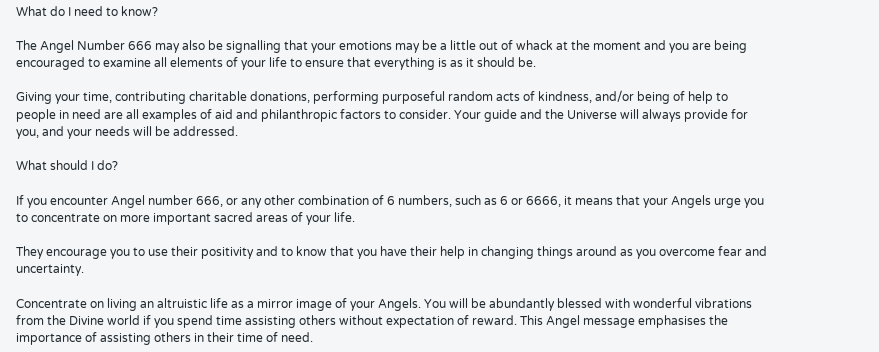What do I need to know?

The Angel Number 666 may also be signalling that your emotions may be a little out of whack at the moment and you are being encouraged to examine all elements of your life to ensure that everything is as it should be.

Giving your time, contributing charitable donations, performing purposeful random acts of kindness, and/or being of help to people in need are all examples of aid and philanthropic factors to consider. Your guide and the Universe will always provide for you, and your needs will be addressed.

What should I do?

If you encounter Angel number 666, or any other combination of 6 numbers, such as 6 or 6666, it means that your Angels urge you to concentrate on more important sacred areas of your life.

They encourage you to use their positivity and to know that you have their help in changing things around as you overcome fear and uncertainty.

Concentrate on living an altruistic life as a mirror image of your Angels. You will be abundantly blessed with wonderful vibrations from the Divine world if you spend time assisting others without expectation of reward. This Angel message emphasises the importance of assisting others in their time of need.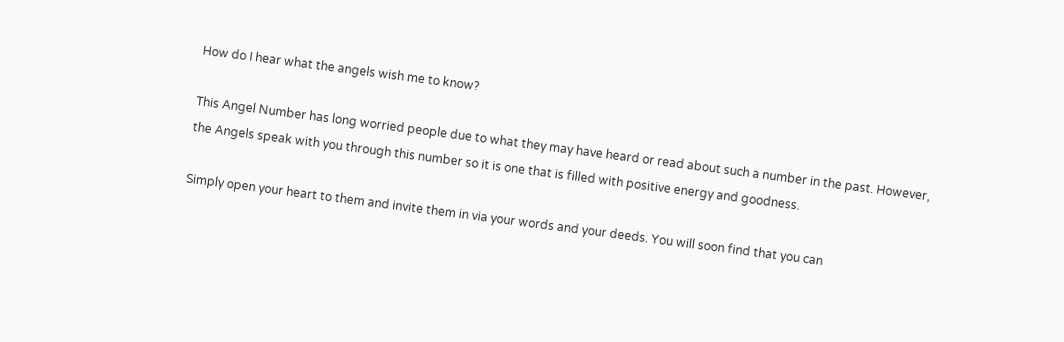How do I hear what the angels wish me to know?

This Angel Number has long worried people due to what they may have heard or read about such a number in the past. However, the Angels speak with you through this number so it is one that is filled with positive energy and goodness.

Simply open your heart to them and invite them in via your words and your deeds. You will soon find that you can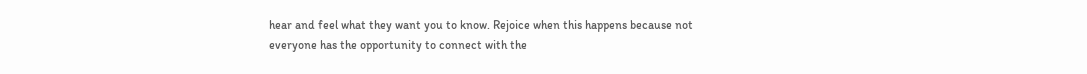hear and feel what they want you to know. Rejoice when this happens because not everyone has the opportunity to connect with the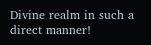Divine realm in such a direct manner!